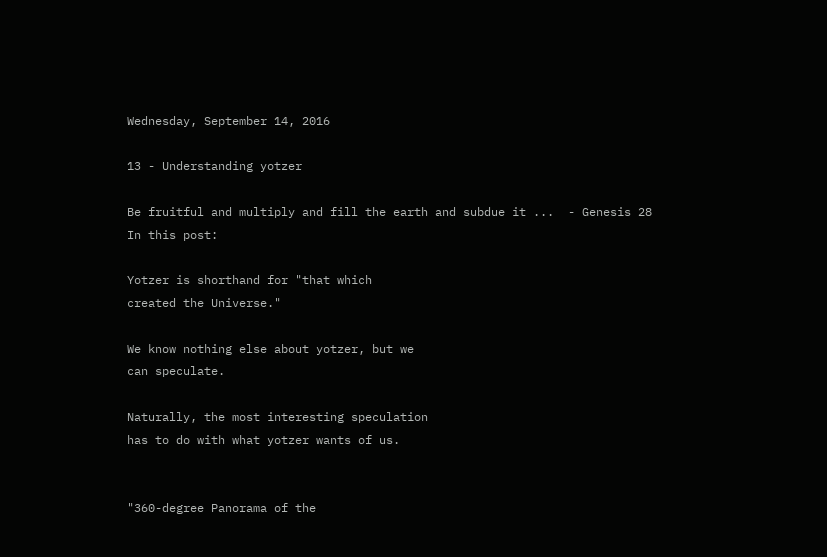Wednesday, September 14, 2016

13 - Understanding yotzer

Be fruitful and multiply and fill the earth and subdue it ...  - Genesis 28
In this post:

Yotzer is shorthand for "that which
created the Universe."

We know nothing else about yotzer, but we
can speculate.

Naturally, the most interesting speculation
has to do with what yotzer wants of us.


"360-degree Panorama of the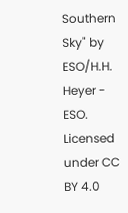Southern Sky" by ESO/H.H. Heyer - ESO. Licensed under CC BY 4.0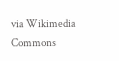via Wikimedia Commons